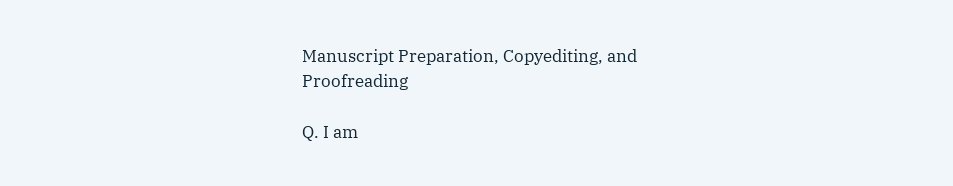Manuscript Preparation, Copyediting, and Proofreading

Q. I am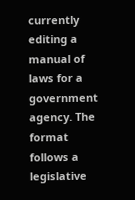currently editing a manual of laws for a government agency. The format follows a legislative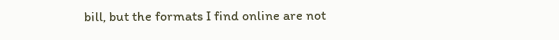bill, but the formats I find online are not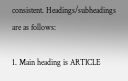consistent. Headings/subheadings are as follows:

1. Main heading is ARTICLE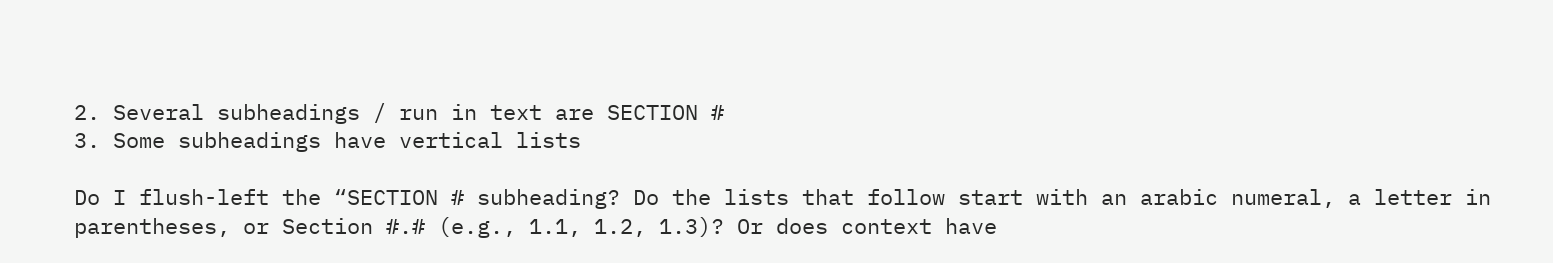2. Several subheadings / run in text are SECTION #
3. Some subheadings have vertical lists

Do I flush-left the “SECTION # subheading? Do the lists that follow start with an arabic numeral, a letter in parentheses, or Section #.# (e.g., 1.1, 1.2, 1.3)? Or does context have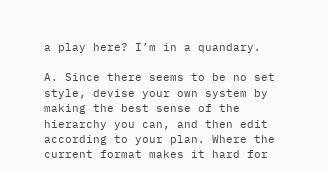a play here? I’m in a quandary.

A. Since there seems to be no set style, devise your own system by making the best sense of the hierarchy you can, and then edit according to your plan. Where the current format makes it hard for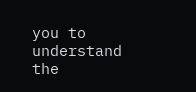you to understand the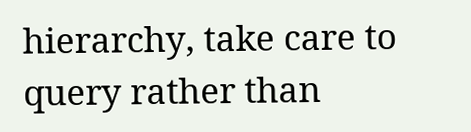hierarchy, take care to query rather than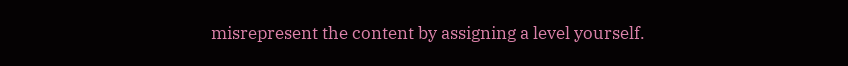misrepresent the content by assigning a level yourself.